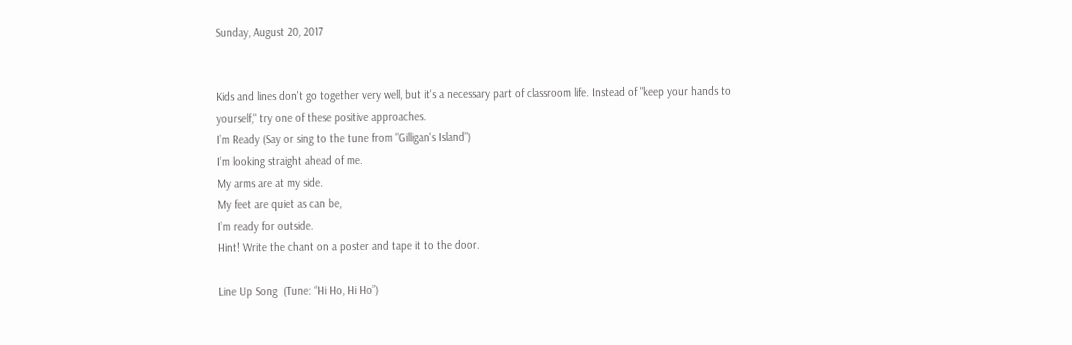Sunday, August 20, 2017


Kids and lines don't go together very well, but it's a necessary part of classroom life. Instead of "keep your hands to yourself," try one of these positive approaches.
I’m Ready (Say or sing to the tune from "Gilligan's Island")
I’m looking straight ahead of me.
My arms are at my side.
My feet are quiet as can be,
I’m ready for outside.
Hint! Write the chant on a poster and tape it to the door.

Line Up Song  (Tune: “Hi Ho, Hi Ho”)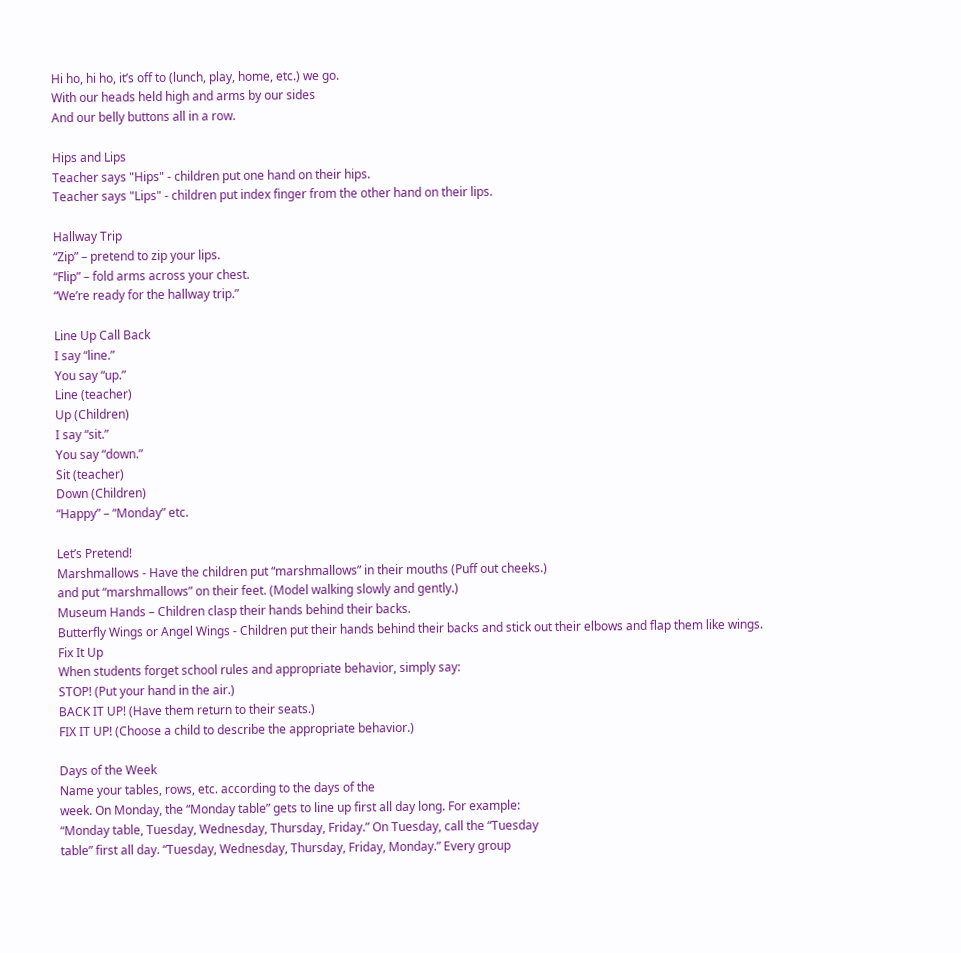Hi ho, hi ho, it’s off to (lunch, play, home, etc.) we go.
With our heads held high and arms by our sides
And our belly buttons all in a row.

Hips and Lips
Teacher says "Hips" - children put one hand on their hips.
Teacher says "Lips" - children put index finger from the other hand on their lips.

Hallway Trip
“Zip” – pretend to zip your lips.
“Flip” – fold arms across your chest.
“We’re ready for the hallway trip.”

Line Up Call Back
I say “line.”
You say “up.”
Line (teacher)
Up (Children)
I say “sit.”
You say “down.”
Sit (teacher)
Down (Children)
“Happy” – “Monday” etc.

Let’s Pretend!
Marshmallows - Have the children put “marshmallows” in their mouths (Puff out cheeks.)
and put “marshmallows” on their feet. (Model walking slowly and gently.)
Museum Hands – Children clasp their hands behind their backs.
Butterfly Wings or Angel Wings - Children put their hands behind their backs and stick out their elbows and flap them like wings.
Fix It Up
When students forget school rules and appropriate behavior, simply say:
STOP! (Put your hand in the air.)
BACK IT UP! (Have them return to their seats.)
FIX IT UP! (Choose a child to describe the appropriate behavior.)

Days of the Week
Name your tables, rows, etc. according to the days of the
week. On Monday, the “Monday table” gets to line up first all day long. For example:
“Monday table, Tuesday, Wednesday, Thursday, Friday.” On Tuesday, call the “Tuesday
table” first all day. “Tuesday, Wednesday, Thursday, Friday, Monday.” Every group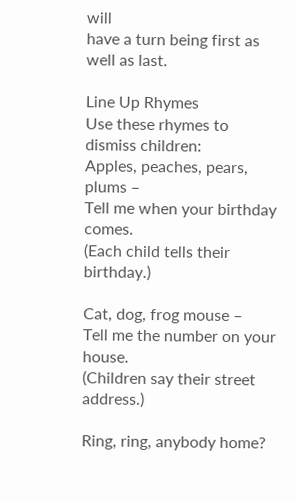will
have a turn being first as well as last.

Line Up Rhymes
Use these rhymes to dismiss children:
Apples, peaches, pears, plums –
Tell me when your birthday comes.
(Each child tells their birthday.)

Cat, dog, frog mouse –
Tell me the number on your house.
(Children say their street address.)

Ring, ring, anybody home?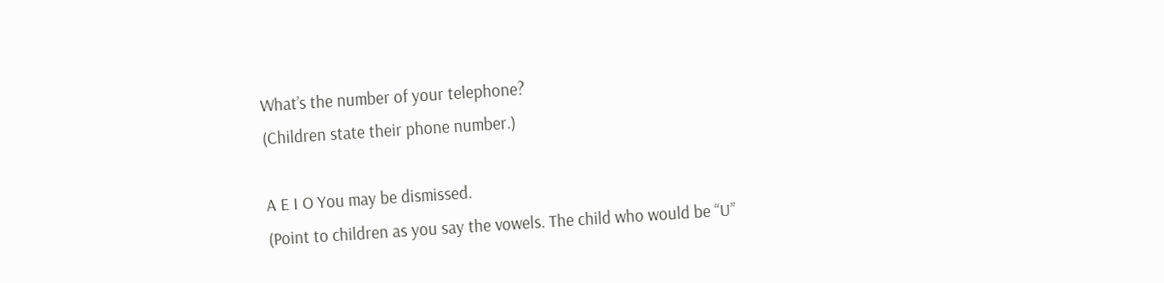What’s the number of your telephone?
(Children state their phone number.)

A E I O You may be dismissed.
(Point to children as you say the vowels. The child who would be “U”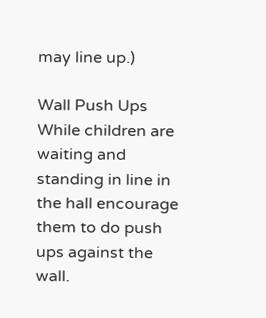may line up.)

Wall Push Ups
While children are waiting and standing in line in the hall encourage them to do push ups against the wall.